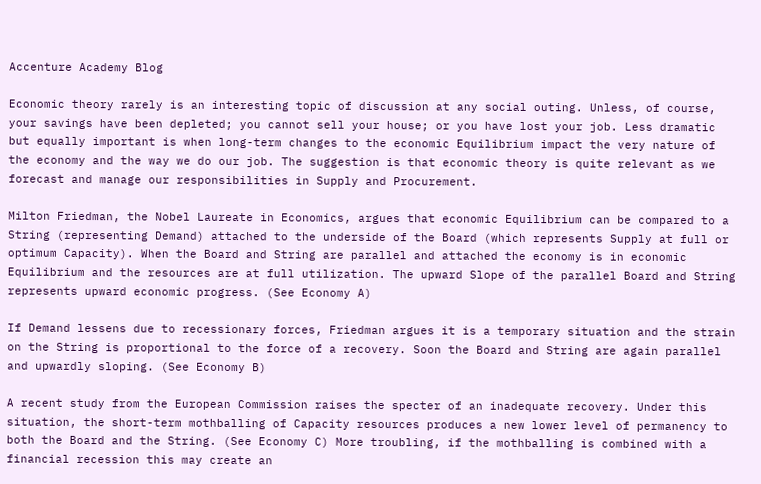Accenture Academy Blog

Economic theory rarely is an interesting topic of discussion at any social outing. Unless, of course, your savings have been depleted; you cannot sell your house; or you have lost your job. Less dramatic but equally important is when long-term changes to the economic Equilibrium impact the very nature of the economy and the way we do our job. The suggestion is that economic theory is quite relevant as we forecast and manage our responsibilities in Supply and Procurement.

Milton Friedman, the Nobel Laureate in Economics, argues that economic Equilibrium can be compared to a String (representing Demand) attached to the underside of the Board (which represents Supply at full or optimum Capacity). When the Board and String are parallel and attached the economy is in economic Equilibrium and the resources are at full utilization. The upward Slope of the parallel Board and String represents upward economic progress. (See Economy A)

If Demand lessens due to recessionary forces, Friedman argues it is a temporary situation and the strain on the String is proportional to the force of a recovery. Soon the Board and String are again parallel and upwardly sloping. (See Economy B)

A recent study from the European Commission raises the specter of an inadequate recovery. Under this situation, the short-term mothballing of Capacity resources produces a new lower level of permanency to both the Board and the String. (See Economy C) More troubling, if the mothballing is combined with a financial recession this may create an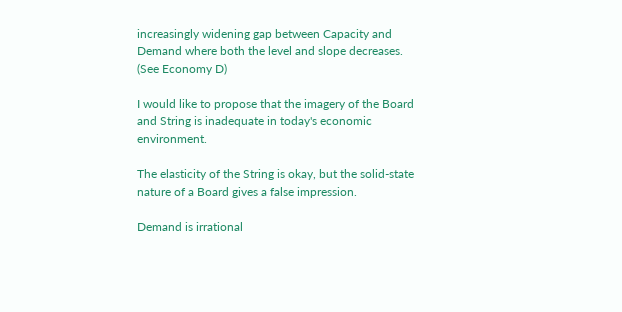increasingly widening gap between Capacity and Demand where both the level and slope decreases. (See Economy D)

I would like to propose that the imagery of the Board and String is inadequate in today's economic environment.

The elasticity of the String is okay, but the solid-state nature of a Board gives a false impression.

Demand is irrational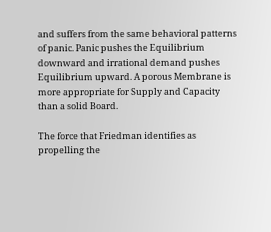and suffers from the same behavioral patterns of panic. Panic pushes the Equilibrium downward and irrational demand pushes Equilibrium upward. A porous Membrane is more appropriate for Supply and Capacity than a solid Board.

The force that Friedman identifies as propelling the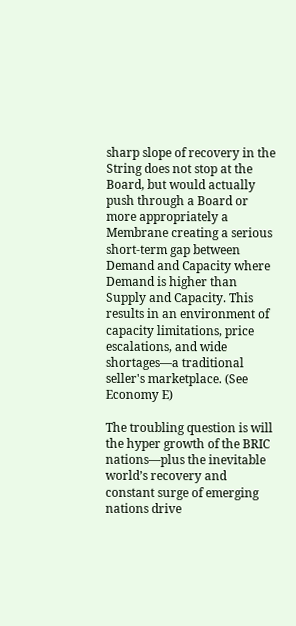sharp slope of recovery in the String does not stop at the Board, but would actually push through a Board or more appropriately a Membrane creating a serious short-term gap between Demand and Capacity where Demand is higher than Supply and Capacity. This results in an environment of capacity limitations, price escalations, and wide shortages—a traditional seller's marketplace. (See Economy E)

The troubling question is will the hyper growth of the BRIC nations—plus the inevitable world’s recovery and constant surge of emerging nations drive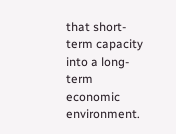that short-term capacity into a long-term economic environment.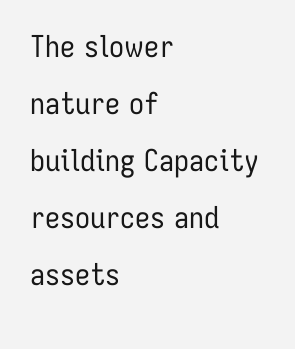The slower nature of building Capacity resources and assets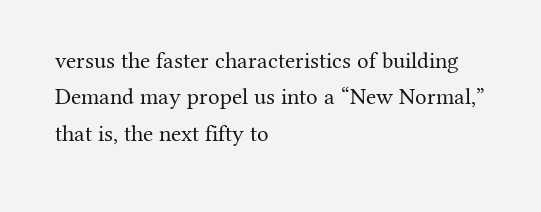versus the faster characteristics of building Demand may propel us into a “New Normal,” that is, the next fifty to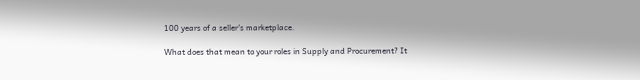100 years of a seller's marketplace.

What does that mean to your roles in Supply and Procurement? It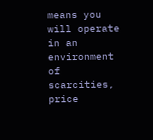means you will operate in an environment of scarcities, price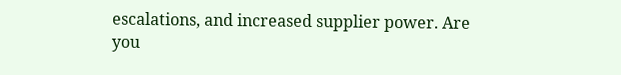escalations, and increased supplier power. Are you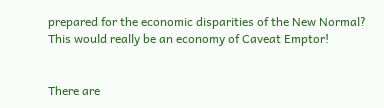prepared for the economic disparities of the New Normal? This would really be an economy of Caveat Emptor!


There are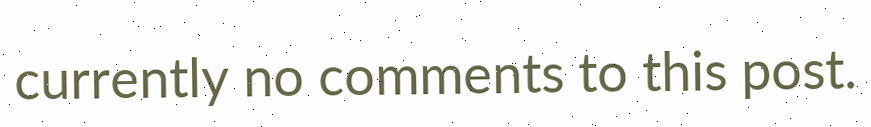currently no comments to this post.